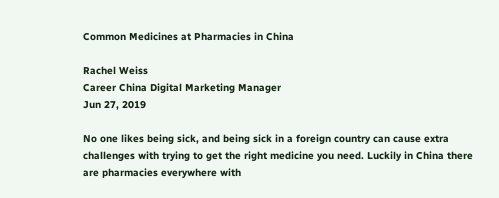Common Medicines at Pharmacies in China

Rachel Weiss
Career China Digital Marketing Manager
Jun 27, 2019

No one likes being sick, and being sick in a foreign country can cause extra challenges with trying to get the right medicine you need. Luckily in China there are pharmacies everywhere with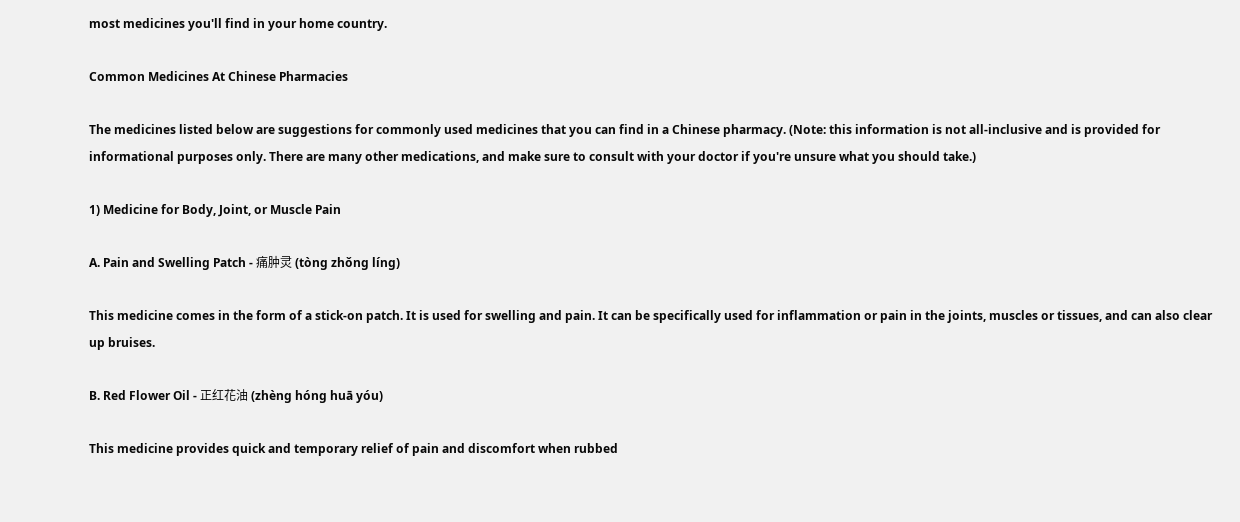most medicines you'll find in your home country.

Common Medicines At Chinese Pharmacies

The medicines listed below are suggestions for commonly used medicines that you can find in a Chinese pharmacy. (Note: this information is not all-inclusive and is provided for informational purposes only. There are many other medications, and make sure to consult with your doctor if you're unsure what you should take.)

1) Medicine for Body, Joint, or Muscle Pain

A. Pain and Swelling Patch - 痛肿灵 (tòng zhǒng líng)

This medicine comes in the form of a stick-on patch. It is used for swelling and pain. It can be specifically used for inflammation or pain in the joints, muscles or tissues, and can also clear up bruises.

B. Red Flower Oil - 正红花油 (zhèng hóng huā yóu)

This medicine provides quick and temporary relief of pain and discomfort when rubbed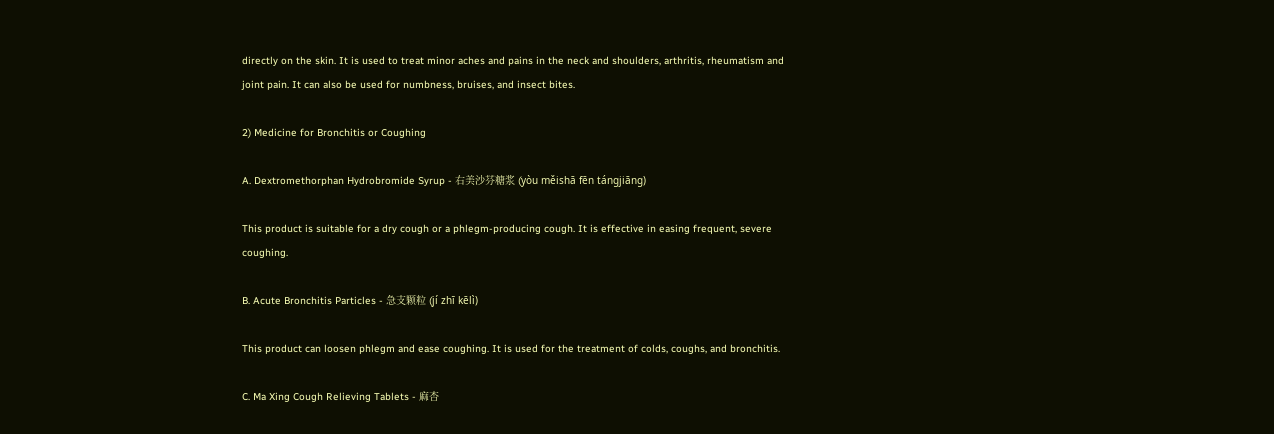directly on the skin. It is used to treat minor aches and pains in the neck and shoulders, arthritis, rheumatism and joint pain. It can also be used for numbness, bruises, and insect bites.

2) Medicine for Bronchitis or Coughing

A. Dextromethorphan Hydrobromide Syrup - 右美沙芬糖浆 (yòu měishā fēn tángjiāng)

This product is suitable for a dry cough or a phlegm-producing cough. It is effective in easing frequent, severe coughing.

B. Acute Bronchitis Particles - 急支颗粒 (jí zhī kēlì)

This product can loosen phlegm and ease coughing. It is used for the treatment of colds, coughs, and bronchitis.

C. Ma Xing Cough Relieving Tablets - 麻杏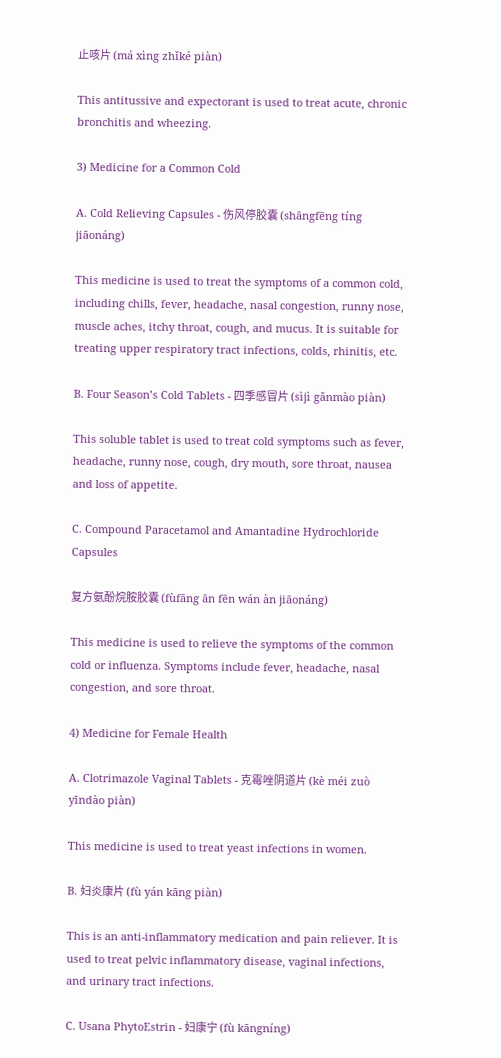止咳片 (má xìng zhǐké piàn)

This antitussive and expectorant is used to treat acute, chronic bronchitis and wheezing.

3) Medicine for a Common Cold

A. Cold Relieving Capsules - 伤风停胶囊 (shāngfēng tíng jiāonáng)

This medicine is used to treat the symptoms of a common cold, including chills, fever, headache, nasal congestion, runny nose, muscle aches, itchy throat, cough, and mucus. It is suitable for treating upper respiratory tract infections, colds, rhinitis, etc.

B. Four Season’s Cold Tablets - 四季感冒片 (sìjì gǎnmào piàn)

This soluble tablet is used to treat cold symptoms such as fever, headache, runny nose, cough, dry mouth, sore throat, nausea and loss of appetite.

C. Compound Paracetamol and Amantadine Hydrochloride Capsules

复方氨酚烷胺胶囊 (fùfāng ān fēn wán àn jiāonáng)

This medicine is used to relieve the symptoms of the common cold or influenza. Symptoms include fever, headache, nasal congestion, and sore throat.

4) Medicine for Female Health

A. Clotrimazole Vaginal Tablets - 克霉唑阴道片 (kè méi zuò yīndào piàn)

This medicine is used to treat yeast infections in women.

B. 妇炎康片 (fù yán kāng piàn)

This is an anti-inflammatory medication and pain reliever. It is used to treat pelvic inflammatory disease, vaginal infections, and urinary tract infections.

C. Usana PhytoEstrin - 妇康宁 (fù kāngníng)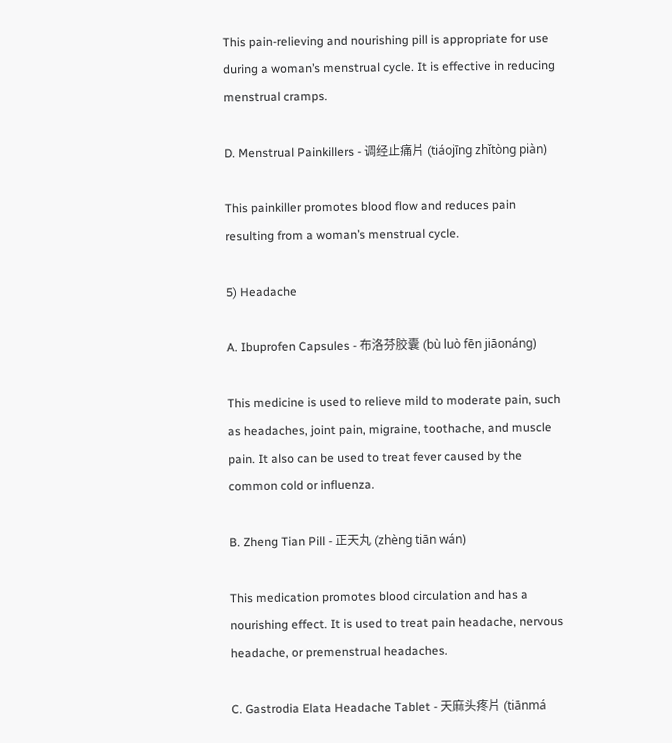This pain-relieving and nourishing pill is appropriate for use during a woman’s menstrual cycle. It is effective in reducing menstrual cramps.

D. Menstrual Painkillers - 调经止痛片 (tiáojīng zhǐtòng piàn)

This painkiller promotes blood flow and reduces pain resulting from a woman’s menstrual cycle.

5) Headache

A. Ibuprofen Capsules - 布洛芬胶囊 (bù luò fēn jiāonáng)

This medicine is used to relieve mild to moderate pain, such as headaches, joint pain, migraine, toothache, and muscle pain. It also can be used to treat fever caused by the common cold or influenza.

B. Zheng Tian Pill - 正天丸 (zhèng tiān wán)

This medication promotes blood circulation and has a nourishing effect. It is used to treat pain headache, nervous headache, or premenstrual headaches.

C. Gastrodia Elata Headache Tablet - 天麻头疼片 (tiānmá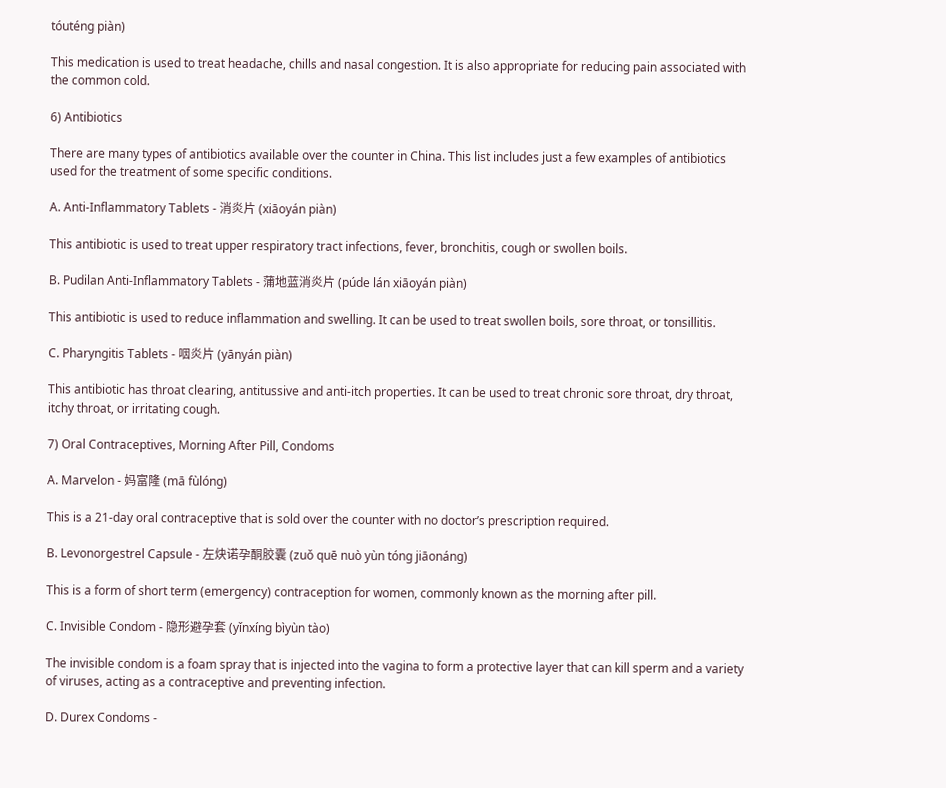tóuténg piàn)

This medication is used to treat headache, chills and nasal congestion. It is also appropriate for reducing pain associated with the common cold.

6) Antibiotics

There are many types of antibiotics available over the counter in China. This list includes just a few examples of antibiotics used for the treatment of some specific conditions.

A. Anti-Inflammatory Tablets - 消炎片 (xiāoyán piàn)

This antibiotic is used to treat upper respiratory tract infections, fever, bronchitis, cough or swollen boils.

B. Pudilan Anti-Inflammatory Tablets - 蒲地蓝消炎片 (púde lán xiāoyán piàn)

This antibiotic is used to reduce inflammation and swelling. It can be used to treat swollen boils, sore throat, or tonsillitis.

C. Pharyngitis Tablets - 咽炎片 (yānyán piàn)

This antibiotic has throat clearing, antitussive and anti-itch properties. It can be used to treat chronic sore throat, dry throat, itchy throat, or irritating cough.

7) Oral Contraceptives, Morning After Pill, Condoms

A. Marvelon - 妈富隆 (mā fùlóng)

This is a 21-day oral contraceptive that is sold over the counter with no doctor’s prescription required.

B. Levonorgestrel Capsule - 左炔诺孕酮胶囊 (zuǒ quē nuò yùn tóng jiāonáng)

This is a form of short term (emergency) contraception for women, commonly known as the morning after pill.

C. Invisible Condom - 隐形避孕套 (yǐnxíng bìyùn tào)

The invisible condom is a foam spray that is injected into the vagina to form a protective layer that can kill sperm and a variety of viruses, acting as a contraceptive and preventing infection.

D. Durex Condoms -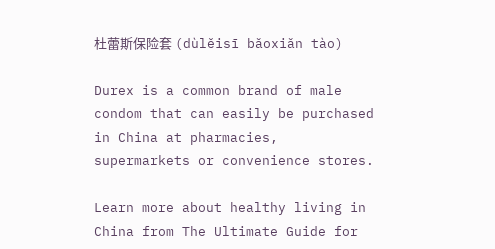杜蕾斯保险套 (dùlěisī bǎoxiǎn tào)

Durex is a common brand of male condom that can easily be purchased in China at pharmacies, supermarkets or convenience stores.

Learn more about healthy living in China from The Ultimate Guide for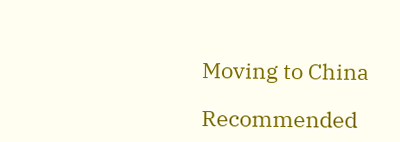Moving to China

Recommended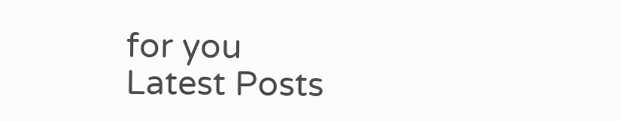for you
Latest Posts